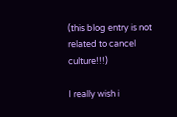(this blog entry is not related to cancel culture!!!)

I really wish i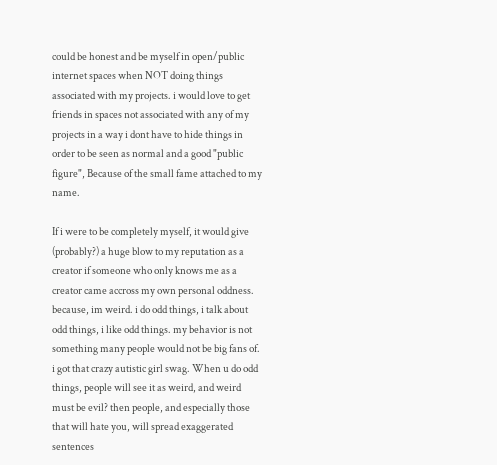could be honest and be myself in open/public internet spaces when NOT doing things associated with my projects. i would love to get friends in spaces not associated with any of my projects in a way i dont have to hide things in order to be seen as normal and a good "public figure", Because of the small fame attached to my name.

If i were to be completely myself, it would give (probably?) a huge blow to my reputation as a creator if someone who only knows me as a creator came accross my own personal oddness. because, im weird. i do odd things, i talk about odd things, i like odd things. my behavior is not something many people would not be big fans of. i got that crazy autistic girl swag. When u do odd things, people will see it as weird, and weird must be evil? then people, and especially those that will hate you, will spread exaggerated sentences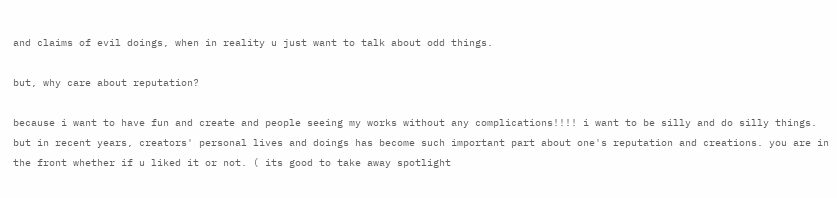and claims of evil doings, when in reality u just want to talk about odd things.

but, why care about reputation?

because i want to have fun and create and people seeing my works without any complications!!!! i want to be silly and do silly things. but in recent years, creators' personal lives and doings has become such important part about one's reputation and creations. you are in the front whether if u liked it or not. ( its good to take away spotlight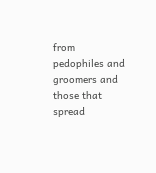from pedophiles and groomers and those that spread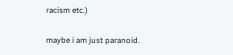racism etc.)

maybe i am just paranoid.